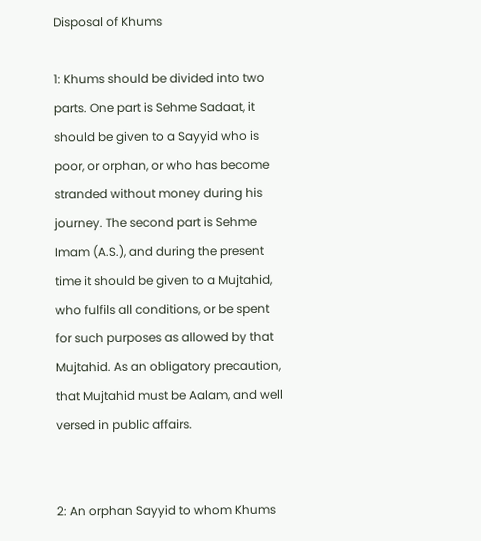Disposal of Khums

1: Khums should be divided into two parts. One part is Sehme Sadaat, it should be given to a Sayyid who is poor, or orphan, or who has become stranded without money during his journey. The second part is Sehme Imam (A.S.), and during the present time it should be given to a Mujtahid, who fulfils all conditions, or be spent for such purposes as allowed by that Mujtahid. As an obligatory precaution, that Mujtahid must be Aalam, and well versed in public affairs.


2: An orphan Sayyid to whom Khums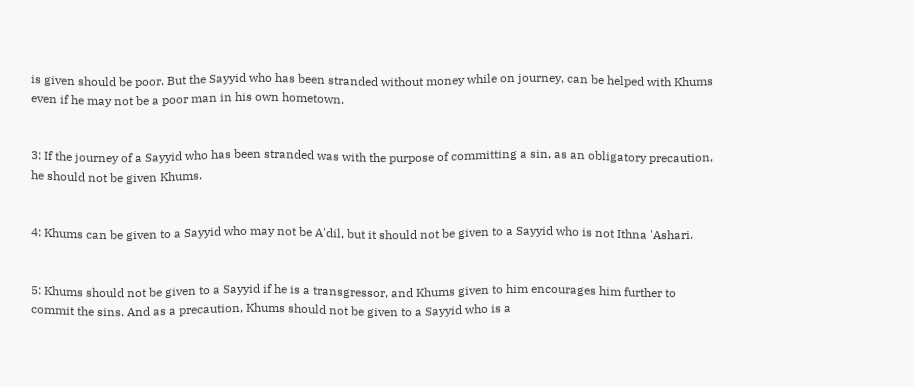is given should be poor. But the Sayyid who has been stranded without money while on journey, can be helped with Khums even if he may not be a poor man in his own hometown.


3: If the journey of a Sayyid who has been stranded was with the purpose of committing a sin, as an obligatory precaution, he should not be given Khums.


4: Khums can be given to a Sayyid who may not be A'dil, but it should not be given to a Sayyid who is not Ithna 'Ashari.


5: Khums should not be given to a Sayyid if he is a transgressor, and Khums given to him encourages him further to commit the sins. And as a precaution, Khums should not be given to a Sayyid who is a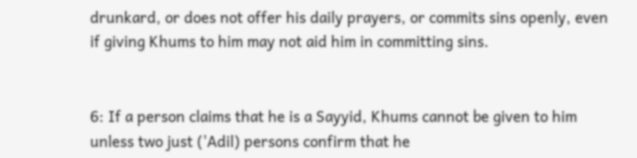drunkard, or does not offer his daily prayers, or commits sins openly, even if giving Khums to him may not aid him in committing sins.


6: If a person claims that he is a Sayyid, Khums cannot be given to him unless two just ('Adil) persons confirm that he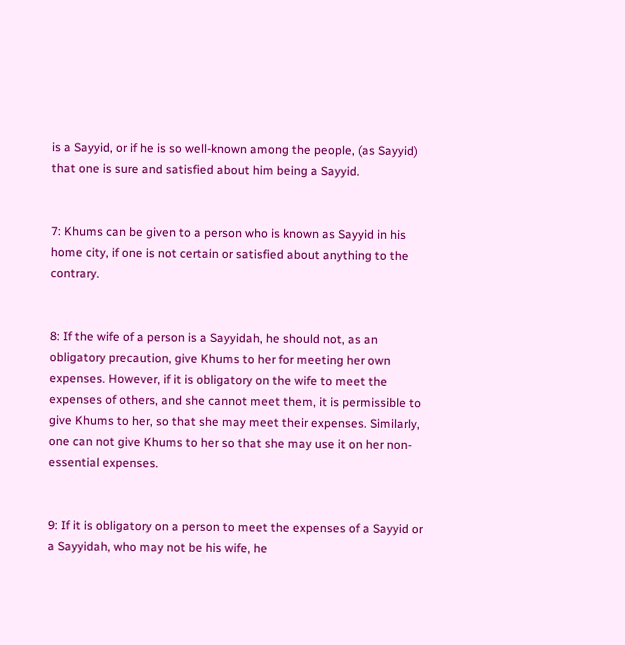is a Sayyid, or if he is so well-known among the people, (as Sayyid) that one is sure and satisfied about him being a Sayyid.


7: Khums can be given to a person who is known as Sayyid in his home city, if one is not certain or satisfied about anything to the contrary.


8: If the wife of a person is a Sayyidah, he should not, as an obligatory precaution, give Khums to her for meeting her own expenses. However, if it is obligatory on the wife to meet the expenses of others, and she cannot meet them, it is permissible to give Khums to her, so that she may meet their expenses. Similarly, one can not give Khums to her so that she may use it on her non-essential expenses.


9: If it is obligatory on a person to meet the expenses of a Sayyid or a Sayyidah, who may not be his wife, he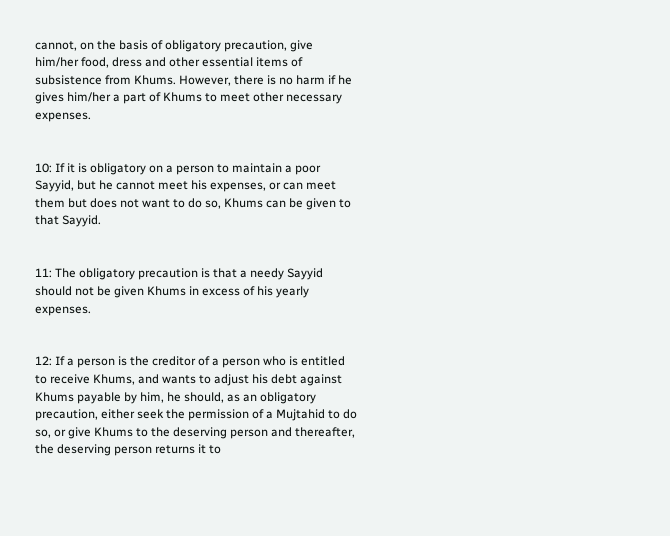cannot, on the basis of obligatory precaution, give him/her food, dress and other essential items of subsistence from Khums. However, there is no harm if he gives him/her a part of Khums to meet other necessary expenses.


10: If it is obligatory on a person to maintain a poor Sayyid, but he cannot meet his expenses, or can meet them but does not want to do so, Khums can be given to that Sayyid.


11: The obligatory precaution is that a needy Sayyid should not be given Khums in excess of his yearly expenses.


12: If a person is the creditor of a person who is entitled to receive Khums, and wants to adjust his debt against Khums payable by him, he should, as an obligatory precaution, either seek the permission of a Mujtahid to do so, or give Khums to the deserving person and thereafter, the deserving person returns it to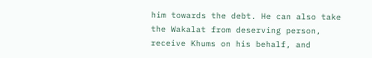him towards the debt. He can also take the Wakalat from deserving person, receive Khums on his behalf, and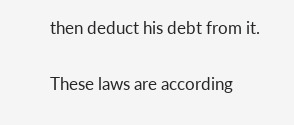then deduct his debt from it.


These laws are according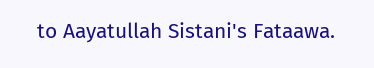to Aayatullah Sistani's Fataawa.